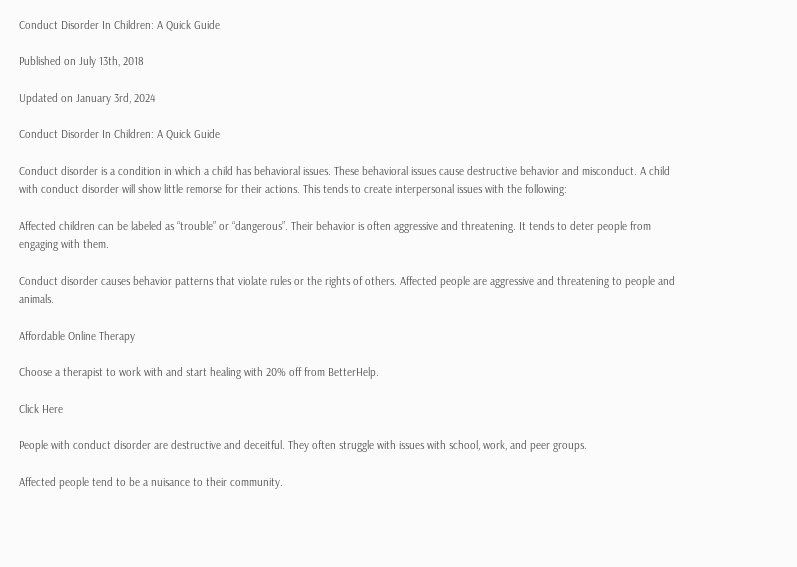Conduct Disorder In Children: A Quick Guide

Published on July 13th, 2018

Updated on January 3rd, 2024

Conduct Disorder In Children: A Quick Guide

Conduct disorder is a condition in which a child has behavioral issues. These behavioral issues cause destructive behavior and misconduct. A child with conduct disorder will show little remorse for their actions. This tends to create interpersonal issues with the following:

Affected children can be labeled as “trouble” or “dangerous”. Their behavior is often aggressive and threatening. It tends to deter people from engaging with them.

Conduct disorder causes behavior patterns that violate rules or the rights of others. Affected people are aggressive and threatening to people and animals.

Affordable Online Therapy

Choose a therapist to work with and start healing with 20% off from BetterHelp.

Click Here

People with conduct disorder are destructive and deceitful. They often struggle with issues with school, work, and peer groups.

Affected people tend to be a nuisance to their community.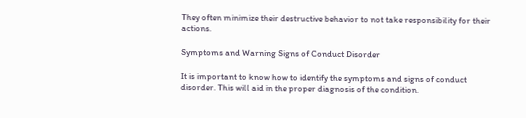They often minimize their destructive behavior to not take responsibility for their actions.

Symptoms and Warning Signs of Conduct Disorder

It is important to know how to identify the symptoms and signs of conduct disorder. This will aid in the proper diagnosis of the condition.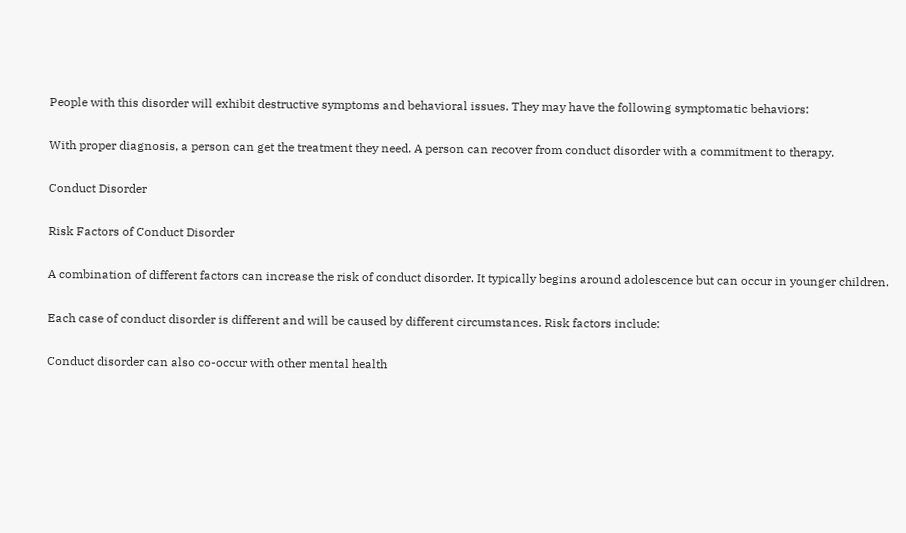People with this disorder will exhibit destructive symptoms and behavioral issues. They may have the following symptomatic behaviors:

With proper diagnosis, a person can get the treatment they need. A person can recover from conduct disorder with a commitment to therapy.

Conduct Disorder

Risk Factors of Conduct Disorder

A combination of different factors can increase the risk of conduct disorder. It typically begins around adolescence but can occur in younger children.

Each case of conduct disorder is different and will be caused by different circumstances. Risk factors include:

Conduct disorder can also co-occur with other mental health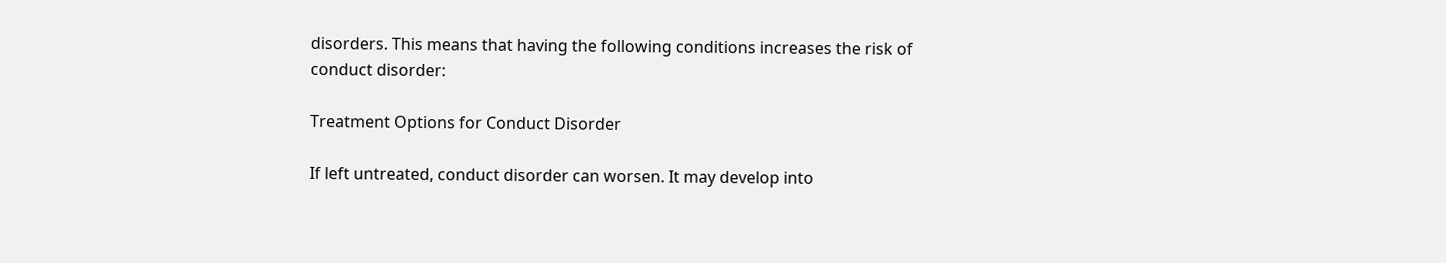disorders. This means that having the following conditions increases the risk of conduct disorder:

Treatment Options for Conduct Disorder

If left untreated, conduct disorder can worsen. It may develop into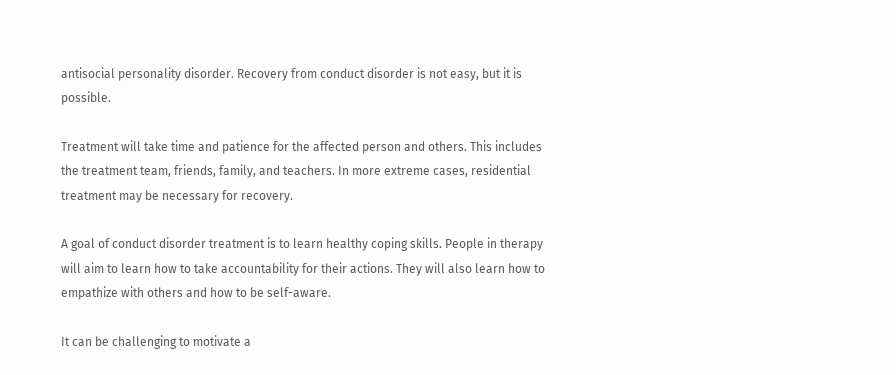antisocial personality disorder. Recovery from conduct disorder is not easy, but it is possible.

Treatment will take time and patience for the affected person and others. This includes the treatment team, friends, family, and teachers. In more extreme cases, residential treatment may be necessary for recovery.

A goal of conduct disorder treatment is to learn healthy coping skills. People in therapy will aim to learn how to take accountability for their actions. They will also learn how to empathize with others and how to be self-aware.

It can be challenging to motivate a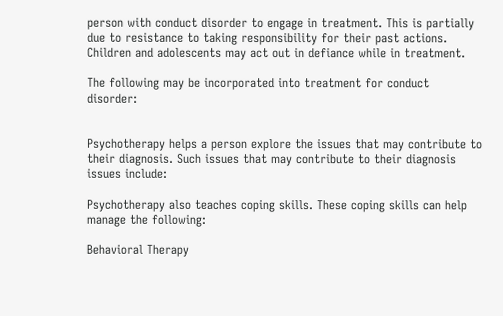person with conduct disorder to engage in treatment. This is partially due to resistance to taking responsibility for their past actions. Children and adolescents may act out in defiance while in treatment.

The following may be incorporated into treatment for conduct disorder:


Psychotherapy helps a person explore the issues that may contribute to their diagnosis. Such issues that may contribute to their diagnosis issues include:

Psychotherapy also teaches coping skills. These coping skills can help manage the following:

Behavioral Therapy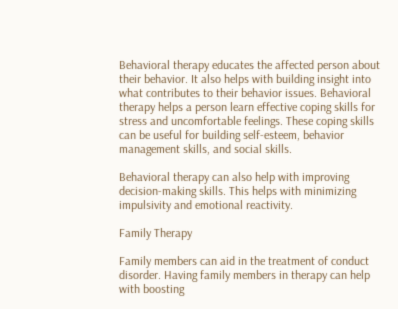Behavioral therapy educates the affected person about their behavior. It also helps with building insight into what contributes to their behavior issues. Behavioral therapy helps a person learn effective coping skills for stress and uncomfortable feelings. These coping skills can be useful for building self-esteem, behavior management skills, and social skills.

Behavioral therapy can also help with improving decision-making skills. This helps with minimizing impulsivity and emotional reactivity.

Family Therapy

Family members can aid in the treatment of conduct disorder. Having family members in therapy can help with boosting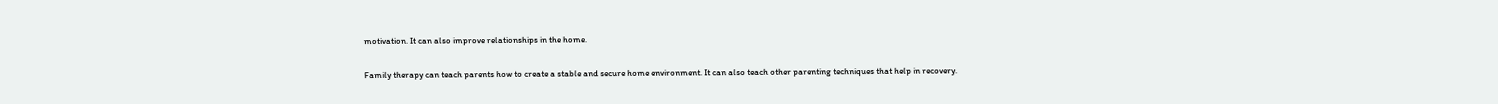motivation. It can also improve relationships in the home.

Family therapy can teach parents how to create a stable and secure home environment. It can also teach other parenting techniques that help in recovery.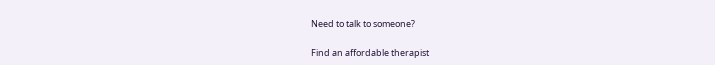Need to talk to someone?

Find an affordable therapist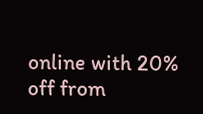online with 20% off from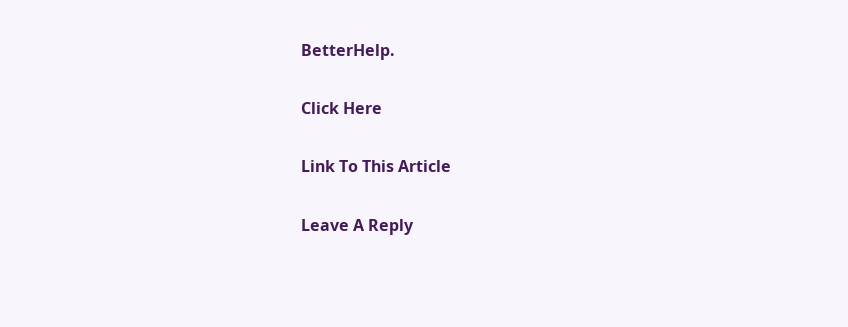BetterHelp.

Click Here

Link To This Article

Leave A Reply